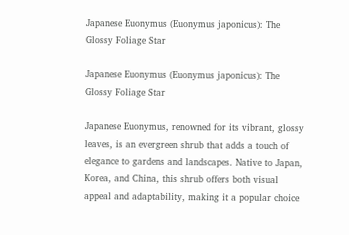Japanese Euonymus (Euonymus japonicus): The Glossy Foliage Star

Japanese Euonymus (Euonymus japonicus): The Glossy Foliage Star

Japanese Euonymus, renowned for its vibrant, glossy leaves, is an evergreen shrub that adds a touch of elegance to gardens and landscapes. Native to Japan, Korea, and China, this shrub offers both visual appeal and adaptability, making it a popular choice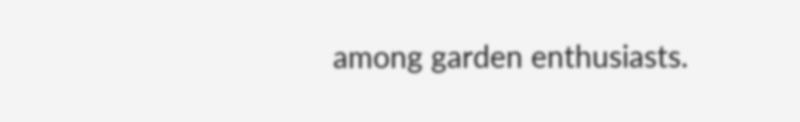among garden enthusiasts.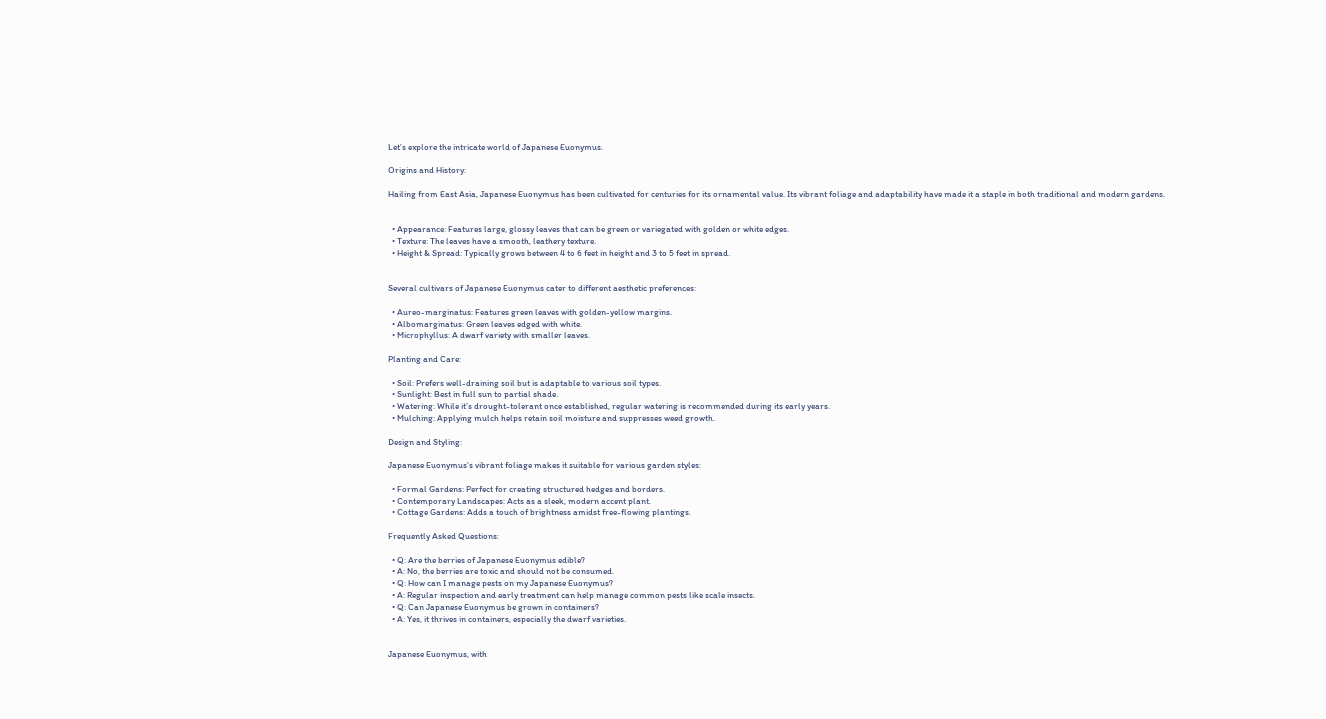Let’s explore the intricate world of Japanese Euonymus.

Origins and History:

Hailing from East Asia, Japanese Euonymus has been cultivated for centuries for its ornamental value. Its vibrant foliage and adaptability have made it a staple in both traditional and modern gardens.


  • Appearance: Features large, glossy leaves that can be green or variegated with golden or white edges.
  • Texture: The leaves have a smooth, leathery texture.
  • Height & Spread: Typically grows between 4 to 6 feet in height and 3 to 5 feet in spread.


Several cultivars of Japanese Euonymus cater to different aesthetic preferences:

  • Aureo-marginatus: Features green leaves with golden-yellow margins.
  • Albomarginatus: Green leaves edged with white.
  • Microphyllus: A dwarf variety with smaller leaves.

Planting and Care:

  • Soil: Prefers well-draining soil but is adaptable to various soil types.
  • Sunlight: Best in full sun to partial shade.
  • Watering: While it’s drought-tolerant once established, regular watering is recommended during its early years.
  • Mulching: Applying mulch helps retain soil moisture and suppresses weed growth.

Design and Styling:

Japanese Euonymus’s vibrant foliage makes it suitable for various garden styles:

  • Formal Gardens: Perfect for creating structured hedges and borders.
  • Contemporary Landscapes: Acts as a sleek, modern accent plant.
  • Cottage Gardens: Adds a touch of brightness amidst free-flowing plantings.

Frequently Asked Questions:

  • Q: Are the berries of Japanese Euonymus edible?
  • A: No, the berries are toxic and should not be consumed.
  • Q: How can I manage pests on my Japanese Euonymus?
  • A: Regular inspection and early treatment can help manage common pests like scale insects.
  • Q: Can Japanese Euonymus be grown in containers?
  • A: Yes, it thrives in containers, especially the dwarf varieties.


Japanese Euonymus, with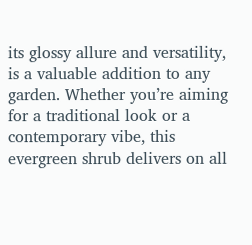its glossy allure and versatility, is a valuable addition to any garden. Whether you’re aiming for a traditional look or a contemporary vibe, this evergreen shrub delivers on all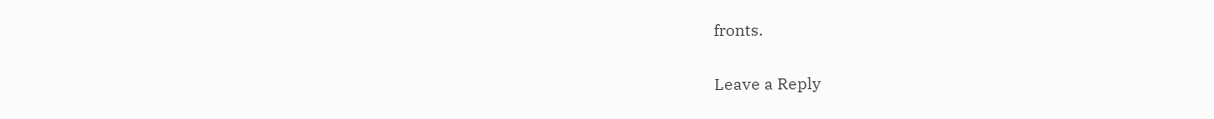fronts.

Leave a Reply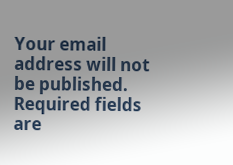Your email address will not be published. Required fields are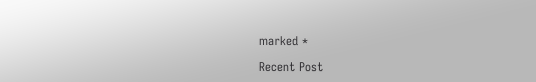marked *

Recent Post